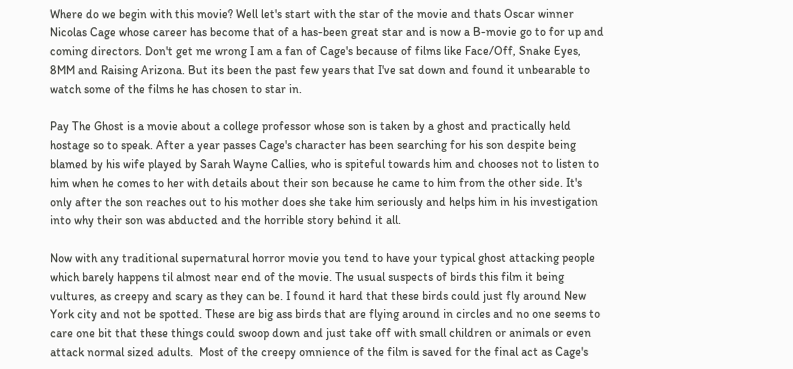Where do we begin with this movie? Well let's start with the star of the movie and thats Oscar winner Nicolas Cage whose career has become that of a has-been great star and is now a B-movie go to for up and coming directors. Don't get me wrong I am a fan of Cage's because of films like Face/Off, Snake Eyes, 8MM and Raising Arizona. But its been the past few years that I've sat down and found it unbearable to watch some of the films he has chosen to star in.

Pay The Ghost is a movie about a college professor whose son is taken by a ghost and practically held hostage so to speak. After a year passes Cage's character has been searching for his son despite being blamed by his wife played by Sarah Wayne Callies, who is spiteful towards him and chooses not to listen to him when he comes to her with details about their son because he came to him from the other side. It's only after the son reaches out to his mother does she take him seriously and helps him in his investigation into why their son was abducted and the horrible story behind it all.

Now with any traditional supernatural horror movie you tend to have your typical ghost attacking people which barely happens til almost near end of the movie. The usual suspects of birds this film it being vultures, as creepy and scary as they can be. I found it hard that these birds could just fly around New York city and not be spotted. These are big ass birds that are flying around in circles and no one seems to care one bit that these things could swoop down and just take off with small children or animals or even attack normal sized adults.  Most of the creepy omnience of the film is saved for the final act as Cage's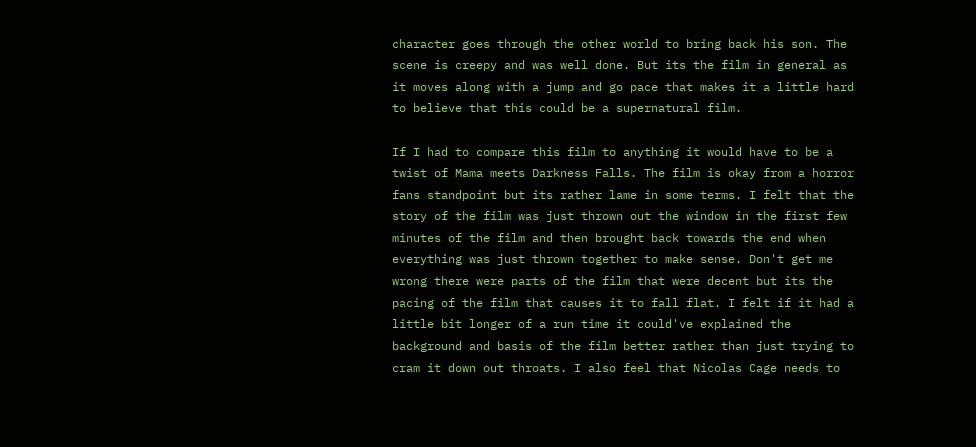character goes through the other world to bring back his son. The scene is creepy and was well done. But its the film in general as it moves along with a jump and go pace that makes it a little hard to believe that this could be a supernatural film.

If I had to compare this film to anything it would have to be a twist of Mama meets Darkness Falls. The film is okay from a horror fans standpoint but its rather lame in some terms. I felt that the story of the film was just thrown out the window in the first few minutes of the film and then brought back towards the end when everything was just thrown together to make sense. Don't get me wrong there were parts of the film that were decent but its the pacing of the film that causes it to fall flat. I felt if it had a little bit longer of a run time it could've explained the background and basis of the film better rather than just trying to cram it down out throats. I also feel that Nicolas Cage needs to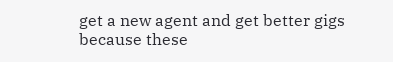get a new agent and get better gigs because these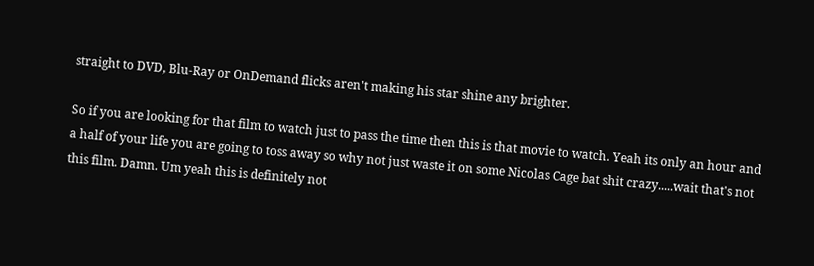straight to DVD, Blu-Ray or OnDemand flicks aren't making his star shine any brighter.

So if you are looking for that film to watch just to pass the time then this is that movie to watch. Yeah its only an hour and a half of your life you are going to toss away so why not just waste it on some Nicolas Cage bat shit crazy.....wait that's not this film. Damn. Um yeah this is definitely not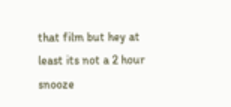that film but hey at least its not a 2 hour snooze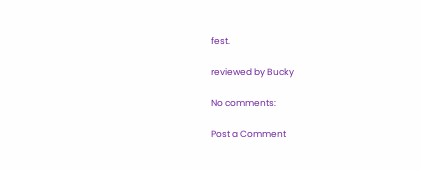fest.

reviewed by Bucky

No comments:

Post a Comment